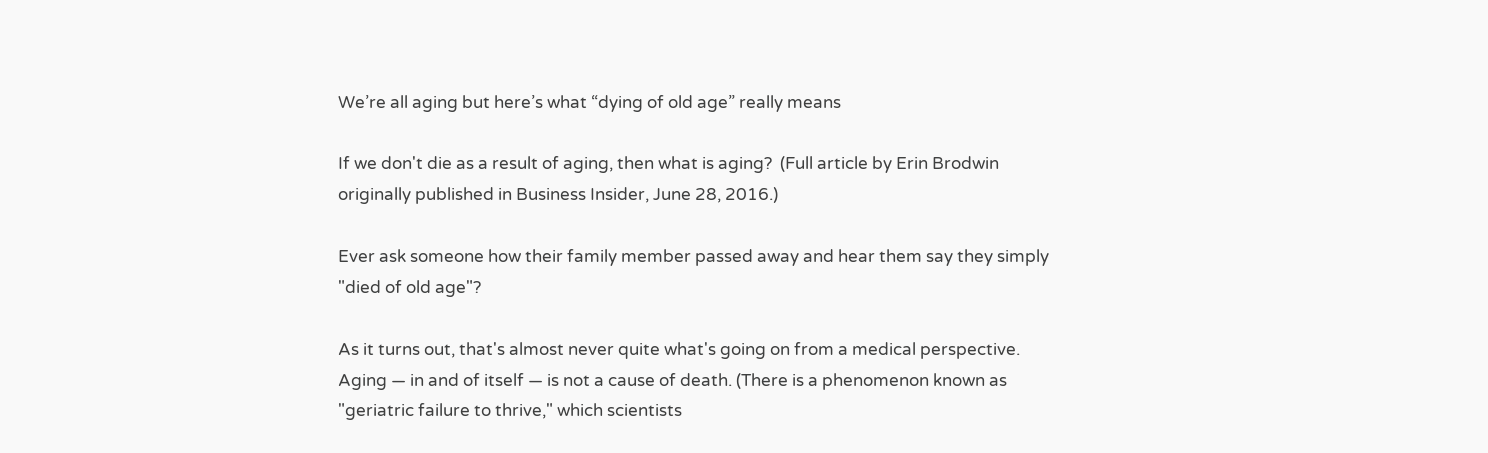We’re all aging but here’s what “dying of old age” really means

If we don't die as a result of aging, then what is aging?  (Full article by Erin Brodwin originally published in Business Insider, June 28, 2016.)

Ever ask someone how their family member passed away and hear them say they simply "died of old age"?

As it turns out, that's almost never quite what's going on from a medical perspective. Aging — in and of itself — is not a cause of death. (There is a phenomenon known as "geriatric failure to thrive," which scientists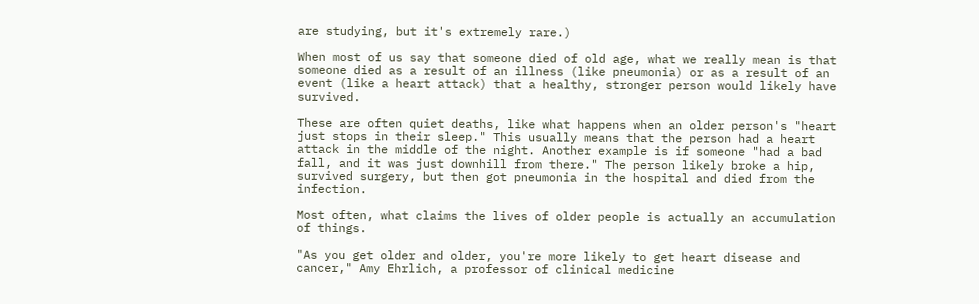are studying, but it's extremely rare.)

When most of us say that someone died of old age, what we really mean is that someone died as a result of an illness (like pneumonia) or as a result of an event (like a heart attack) that a healthy, stronger person would likely have survived.

These are often quiet deaths, like what happens when an older person's "heart just stops in their sleep." This usually means that the person had a heart attack in the middle of the night. Another example is if someone "had a bad fall, and it was just downhill from there." The person likely broke a hip, survived surgery, but then got pneumonia in the hospital and died from the infection.

Most often, what claims the lives of older people is actually an accumulation of things.

"As you get older and older, you're more likely to get heart disease and cancer," Amy Ehrlich, a professor of clinical medicine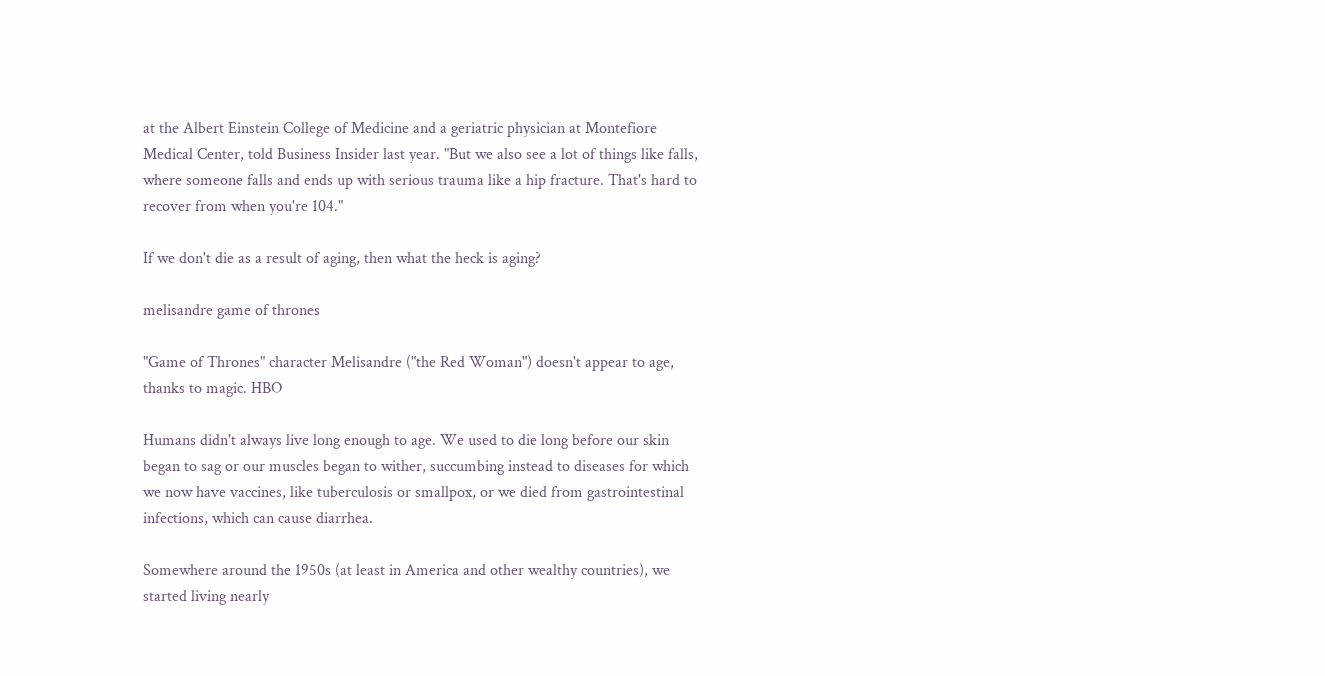at the Albert Einstein College of Medicine and a geriatric physician at Montefiore Medical Center, told Business Insider last year. "But we also see a lot of things like falls, where someone falls and ends up with serious trauma like a hip fracture. That's hard to recover from when you're 104."

If we don't die as a result of aging, then what the heck is aging?

melisandre game of thrones

"Game of Thrones" character Melisandre ("the Red Woman") doesn't appear to age, thanks to magic. HBO

Humans didn't always live long enough to age. We used to die long before our skin began to sag or our muscles began to wither, succumbing instead to diseases for which we now have vaccines, like tuberculosis or smallpox, or we died from gastrointestinal infections, which can cause diarrhea.

Somewhere around the 1950s (at least in America and other wealthy countries), we started living nearly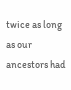twice as long as our ancestors had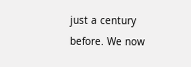just a century before. We now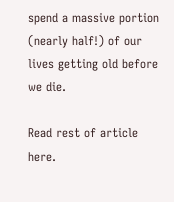spend a massive portion (nearly half!) of our lives getting old before we die.

Read rest of article here.